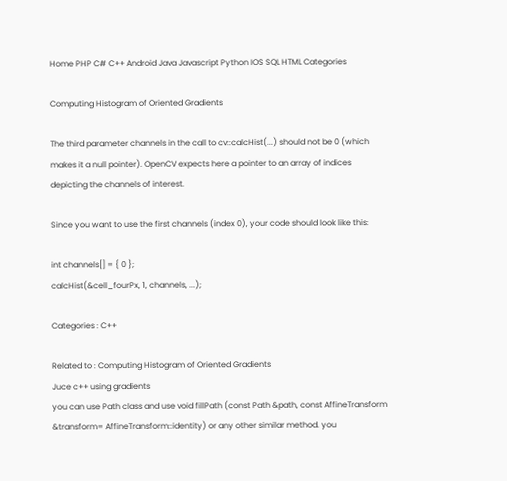Home PHP C# C++ Android Java Javascript Python IOS SQL HTML Categories

Computing Histogram of Oriented Gradients

The third parameter channels in the call to cv::calcHist(...) should not be 0 (which makes it a null pointer). OpenCV expects here a pointer to an array of indices depicting the channels of interest.

Since you want to use the first channels (index 0), your code should look like this:

int channels[] = { 0 };
calcHist(&cell_fourPx, 1, channels, ...);

Categories : C++

Related to : Computing Histogram of Oriented Gradients
Juce c++ using gradients
you can use Path class and use void fillPath (const Path &path, const AffineTransform &transform= AffineTransform::identity) or any other similar method. you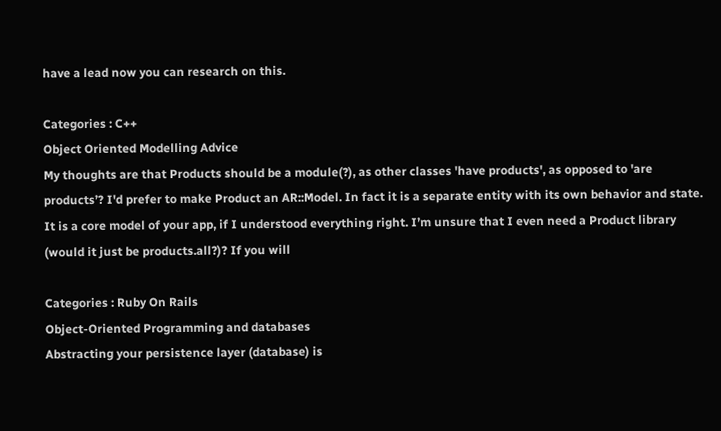have a lead now you can research on this.

Categories : C++
Object Oriented Modelling Advice
My thoughts are that Products should be a module(?), as other classes 'have products', as opposed to 'are products’? I'd prefer to make Product an AR::Model. In fact it is a separate entity with its own behavior and state. It is a core model of your app, if I understood everything right. I’m unsure that I even need a Product library (would it just be products.all?)? If you will

Categories : Ruby On Rails
Object-Oriented Programming and databases
Abstracting your persistence layer (database) is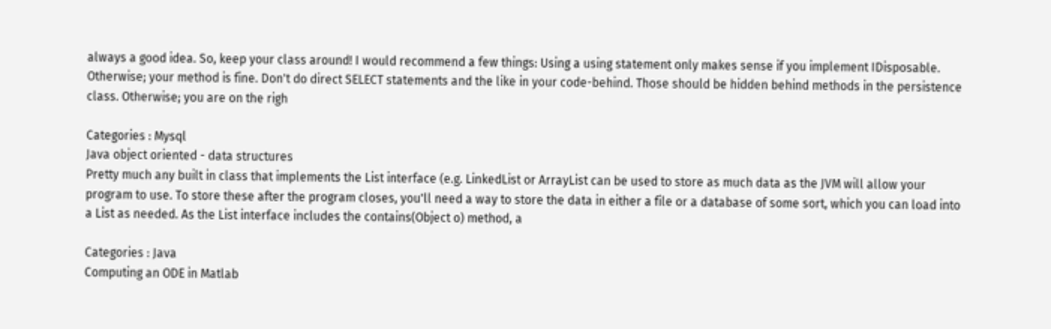always a good idea. So, keep your class around! I would recommend a few things: Using a using statement only makes sense if you implement IDisposable. Otherwise; your method is fine. Don't do direct SELECT statements and the like in your code-behind. Those should be hidden behind methods in the persistence class. Otherwise; you are on the righ

Categories : Mysql
Java object oriented - data structures
Pretty much any built in class that implements the List interface (e.g. LinkedList or ArrayList can be used to store as much data as the JVM will allow your program to use. To store these after the program closes, you'll need a way to store the data in either a file or a database of some sort, which you can load into a List as needed. As the List interface includes the contains(Object o) method, a

Categories : Java
Computing an ODE in Matlab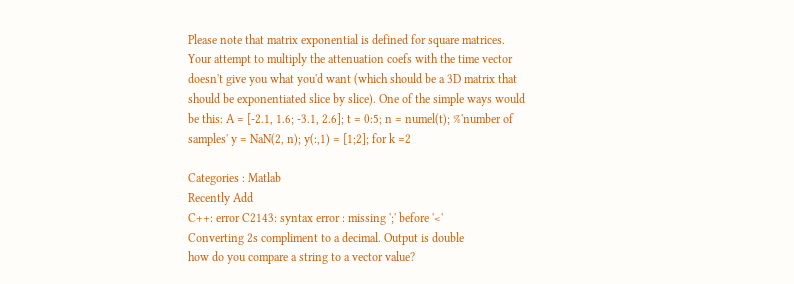Please note that matrix exponential is defined for square matrices. Your attempt to multiply the attenuation coefs with the time vector doesn't give you what you'd want (which should be a 3D matrix that should be exponentiated slice by slice). One of the simple ways would be this: A = [-2.1, 1.6; -3.1, 2.6]; t = 0:5; n = numel(t); %'number of samples' y = NaN(2, n); y(:,1) = [1;2]; for k =2

Categories : Matlab
Recently Add
C++: error C2143: syntax error : missing ';' before '<'
Converting 2s compliment to a decimal. Output is double
how do you compare a string to a vector value?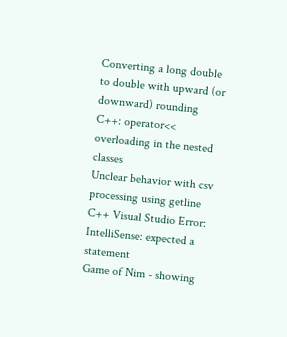Converting a long double to double with upward (or downward) rounding
C++: operator<< overloading in the nested classes
Unclear behavior with csv processing using getline
C++ Visual Studio Error: IntelliSense: expected a statement
Game of Nim - showing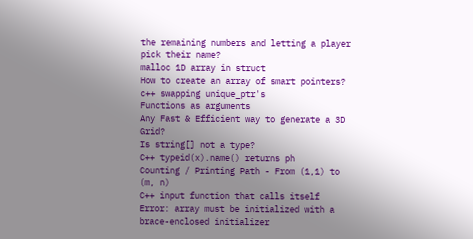the remaining numbers and letting a player pick their name?
malloc 1D array in struct
How to create an array of smart pointers?
c++ swapping unique_ptr's
Functions as arguments
Any Fast & Efficient way to generate a 3D Grid?
Is string[] not a type?
C++ typeid(x).name() returns ph
Counting / Printing Path - From (1,1) to (m, n)
C++ input function that calls itself
Error: array must be initialized with a brace-enclosed initializer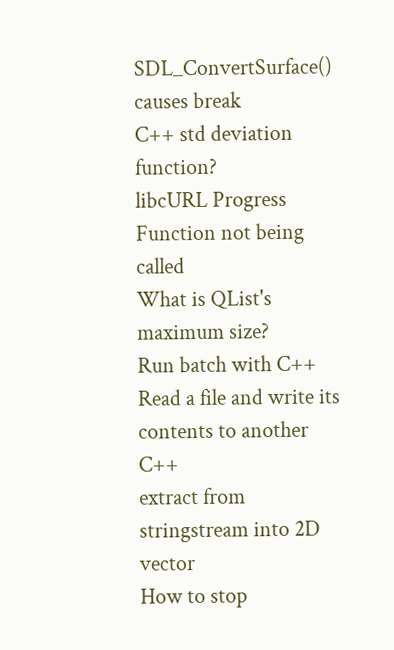SDL_ConvertSurface() causes break
C++ std deviation function?
libcURL Progress Function not being called
What is QList's maximum size?
Run batch with C++
Read a file and write its contents to another C++
extract from stringstream into 2D vector
How to stop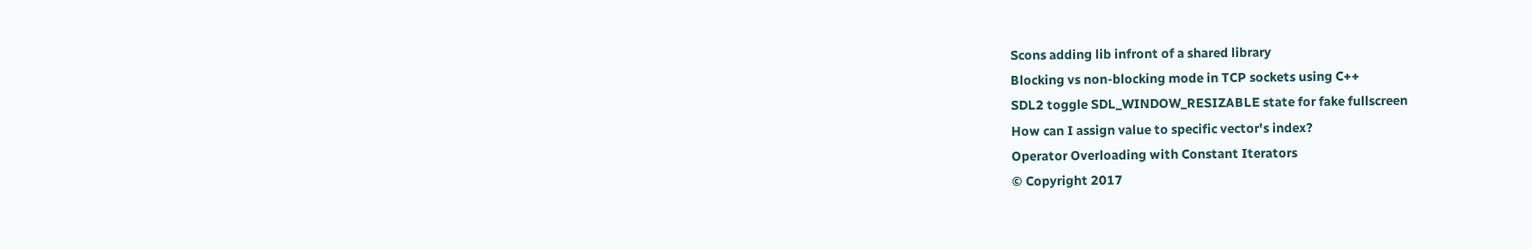Scons adding lib infront of a shared library
Blocking vs non-blocking mode in TCP sockets using C++
SDL2 toggle SDL_WINDOW_RESIZABLE state for fake fullscreen
How can I assign value to specific vector's index?
Operator Overloading with Constant Iterators
© Copyright 2017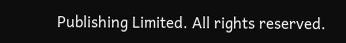Publishing Limited. All rights reserved.